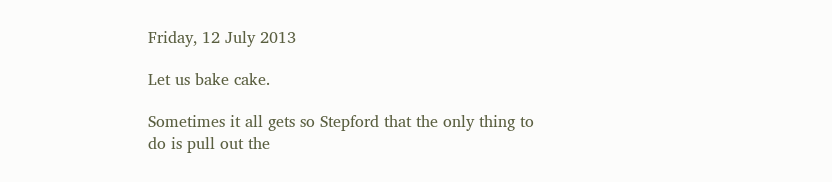Friday, 12 July 2013

Let us bake cake.

Sometimes it all gets so Stepford that the only thing to do is pull out the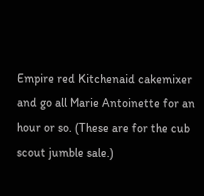Empire red Kitchenaid cakemixer and go all Marie Antoinette for an hour or so. (These are for the cub scout jumble sale.)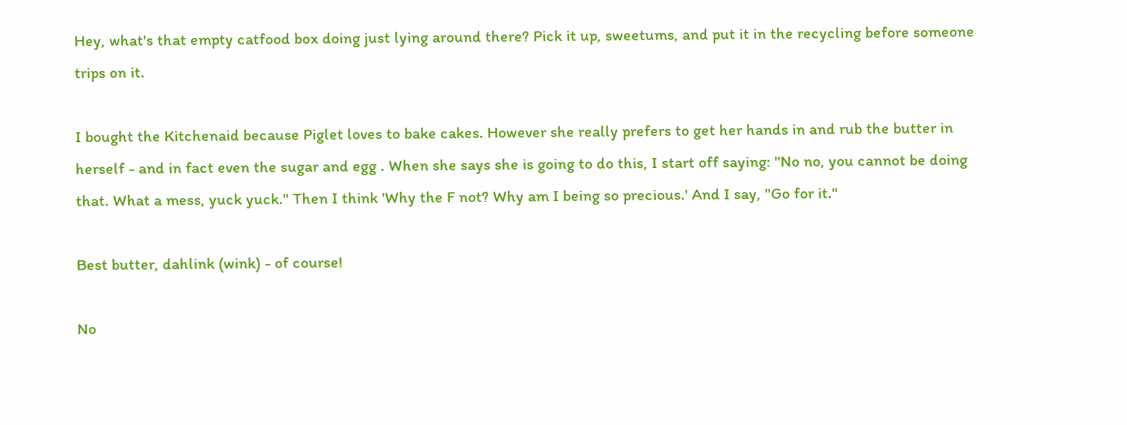Hey, what's that empty catfood box doing just lying around there? Pick it up, sweetums, and put it in the recycling before someone trips on it.

I bought the Kitchenaid because Piglet loves to bake cakes. However she really prefers to get her hands in and rub the butter in herself - and in fact even the sugar and egg . When she says she is going to do this, I start off saying: "No no, you cannot be doing that. What a mess, yuck yuck." Then I think 'Why the F not? Why am I being so precious.' And I say, "Go for it."

Best butter, dahlink (wink) - of course!

No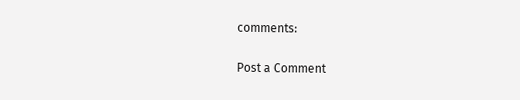comments:

Post a Comment